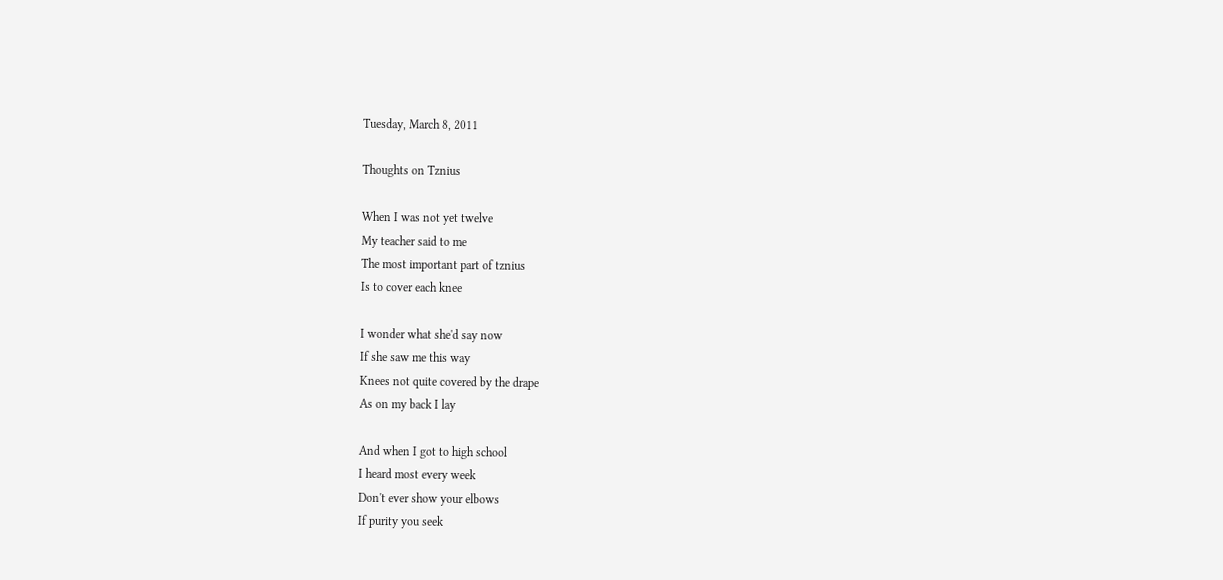Tuesday, March 8, 2011

Thoughts on Tznius

When I was not yet twelve
My teacher said to me
The most important part of tznius
Is to cover each knee

I wonder what she'd say now
If she saw me this way
Knees not quite covered by the drape
As on my back I lay

And when I got to high school
I heard most every week
Don't ever show your elbows
If purity you seek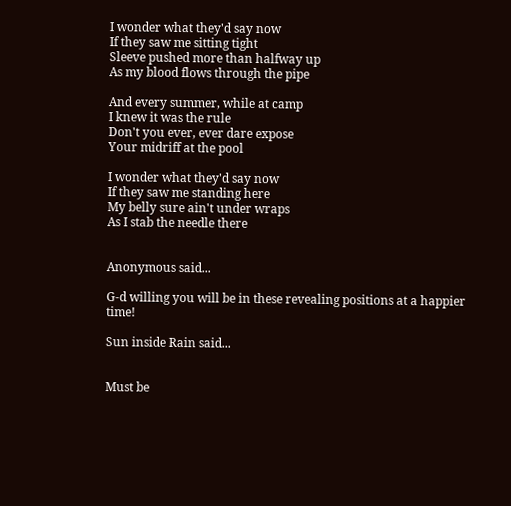I wonder what they'd say now
If they saw me sitting tight
Sleeve pushed more than halfway up
As my blood flows through the pipe

And every summer, while at camp
I knew it was the rule
Don't you ever, ever dare expose
Your midriff at the pool

I wonder what they'd say now
If they saw me standing here
My belly sure ain't under wraps
As I stab the needle there


Anonymous said...

G-d willing you will be in these revealing positions at a happier time!

Sun inside Rain said...


Must be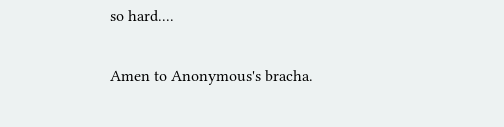so hard....

Amen to Anonymous's bracha.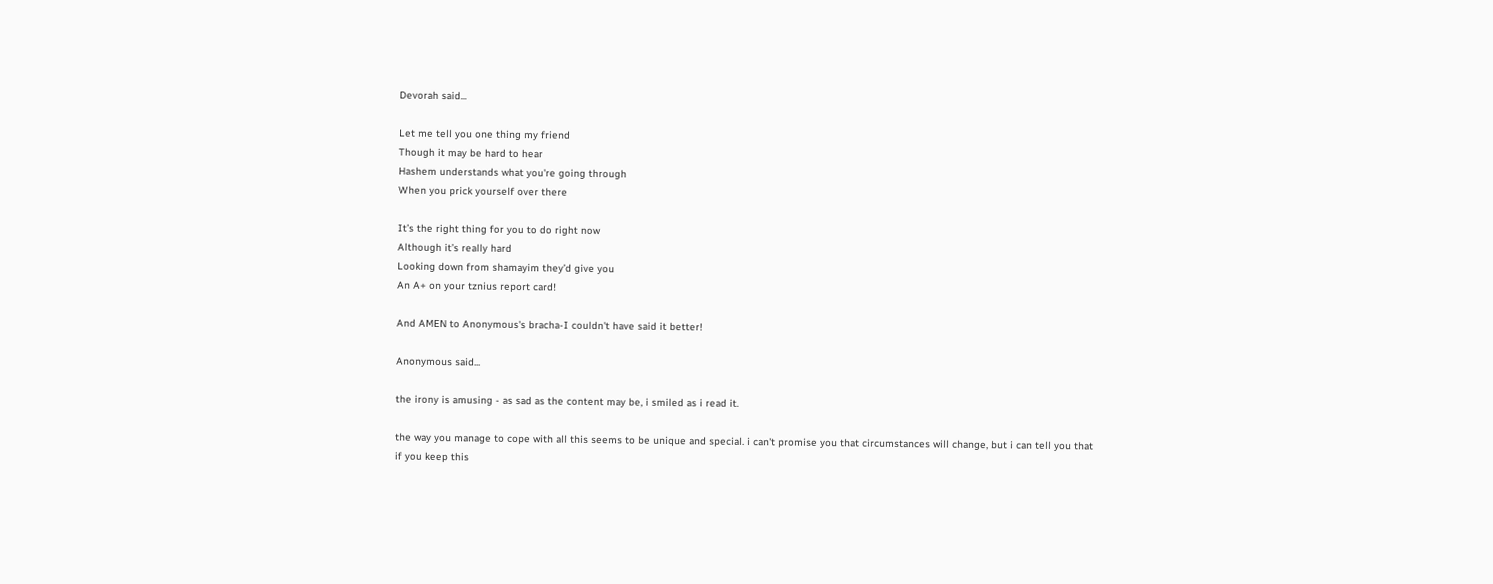Devorah said...

Let me tell you one thing my friend
Though it may be hard to hear
Hashem understands what you're going through
When you prick yourself over there

It’s the right thing for you to do right now
Although it’s really hard
Looking down from shamayim they’d give you
An A+ on your tznius report card!

And AMEN to Anonymous's bracha-I couldn't have said it better!

Anonymous said...

the irony is amusing - as sad as the content may be, i smiled as i read it.

the way you manage to cope with all this seems to be unique and special. i can't promise you that circumstances will change, but i can tell you that if you keep this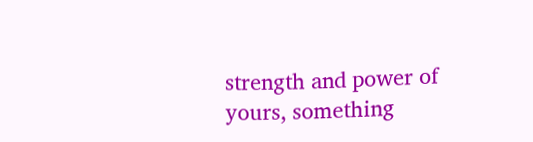strength and power of yours, something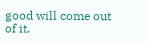good will come out of it.